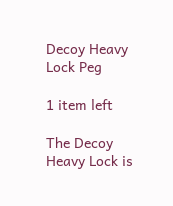Decoy Heavy Lock Peg

1 item left

The Decoy Heavy Lock is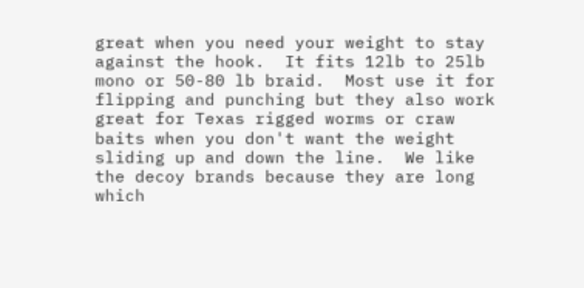great when you need your weight to stay against the hook.  It fits 12lb to 25lb mono or 50-80 lb braid.  Most use it for flipping and punching but they also work great for Texas rigged worms or craw baits when you don't want the weight sliding up and down the line.  We like the decoy brands because they are long which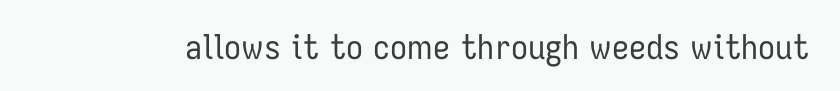allows it to come through weeds without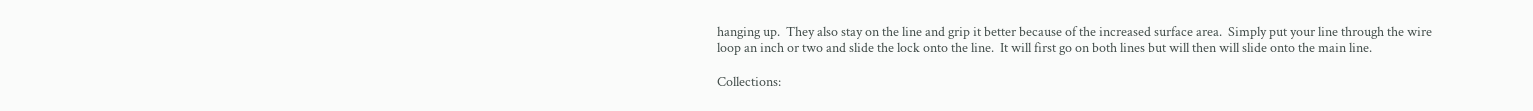hanging up.  They also stay on the line and grip it better because of the increased surface area.  Simply put your line through the wire loop an inch or two and slide the lock onto the line.  It will first go on both lines but will then will slide onto the main line.

Collections: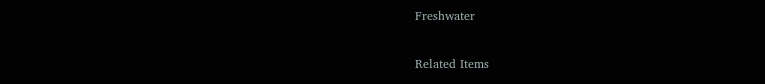Freshwater

Related Items